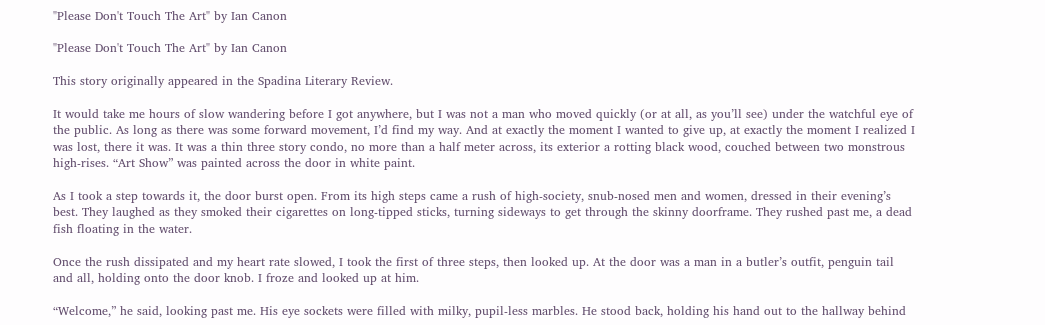"Please Don't Touch The Art" by Ian Canon

"Please Don't Touch The Art" by Ian Canon

This story originally appeared in the Spadina Literary Review.

It would take me hours of slow wandering before I got anywhere, but I was not a man who moved quickly (or at all, as you’ll see) under the watchful eye of the public. As long as there was some forward movement, I’d find my way. And at exactly the moment I wanted to give up, at exactly the moment I realized I was lost, there it was. It was a thin three story condo, no more than a half meter across, its exterior a rotting black wood, couched between two monstrous high-rises. “Art Show” was painted across the door in white paint.

As I took a step towards it, the door burst open. From its high steps came a rush of high-society, snub-nosed men and women, dressed in their evening’s best. They laughed as they smoked their cigarettes on long-tipped sticks, turning sideways to get through the skinny doorframe. They rushed past me, a dead fish floating in the water.

Once the rush dissipated and my heart rate slowed, I took the first of three steps, then looked up. At the door was a man in a butler’s outfit, penguin tail and all, holding onto the door knob. I froze and looked up at him.

“Welcome,” he said, looking past me. His eye sockets were filled with milky, pupil-less marbles. He stood back, holding his hand out to the hallway behind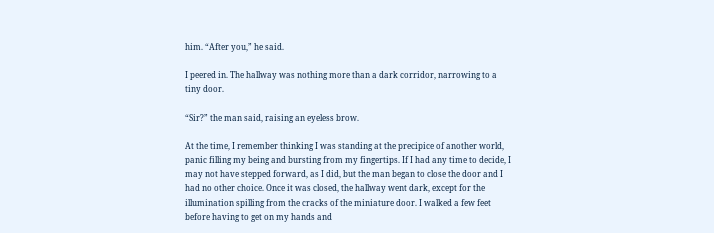him. “After you,” he said.

I peered in. The hallway was nothing more than a dark corridor, narrowing to a tiny door.

“Sir?” the man said, raising an eyeless brow.

At the time, I remember thinking I was standing at the precipice of another world, panic filling my being and bursting from my fingertips. If I had any time to decide, I may not have stepped forward, as I did, but the man began to close the door and I had no other choice. Once it was closed, the hallway went dark, except for the illumination spilling from the cracks of the miniature door. I walked a few feet before having to get on my hands and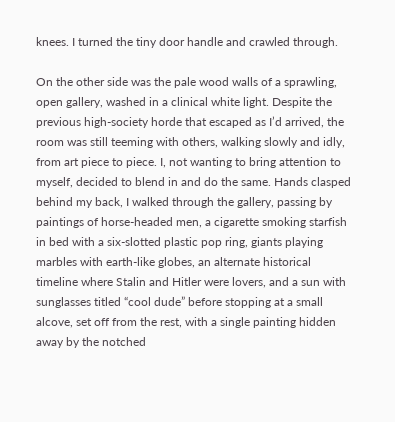knees. I turned the tiny door handle and crawled through.

On the other side was the pale wood walls of a sprawling, open gallery, washed in a clinical white light. Despite the previous high-society horde that escaped as I’d arrived, the room was still teeming with others, walking slowly and idly, from art piece to piece. I, not wanting to bring attention to myself, decided to blend in and do the same. Hands clasped behind my back, I walked through the gallery, passing by paintings of horse-headed men, a cigarette smoking starfish in bed with a six-slotted plastic pop ring, giants playing marbles with earth-like globes, an alternate historical timeline where Stalin and Hitler were lovers, and a sun with sunglasses titled “cool dude” before stopping at a small alcove, set off from the rest, with a single painting hidden away by the notched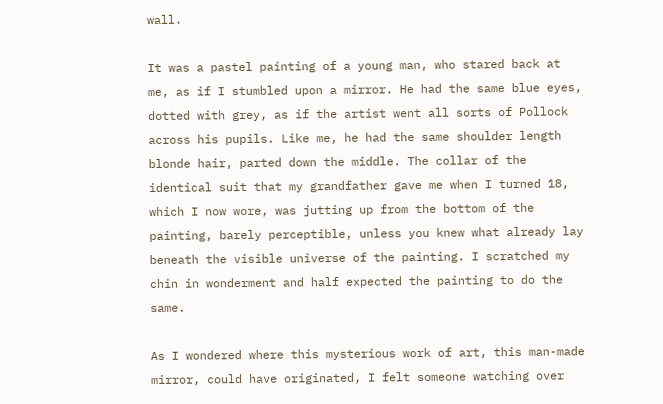wall.

It was a pastel painting of a young man, who stared back at me, as if I stumbled upon a mirror. He had the same blue eyes, dotted with grey, as if the artist went all sorts of Pollock across his pupils. Like me, he had the same shoulder length blonde hair, parted down the middle. The collar of the identical suit that my grandfather gave me when I turned 18, which I now wore, was jutting up from the bottom of the painting, barely perceptible, unless you knew what already lay beneath the visible universe of the painting. I scratched my chin in wonderment and half expected the painting to do the same.

As I wondered where this mysterious work of art, this man-made mirror, could have originated, I felt someone watching over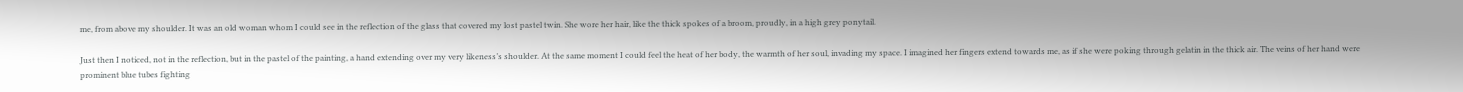me, from above my shoulder. It was an old woman whom I could see in the reflection of the glass that covered my lost pastel twin. She wore her hair, like the thick spokes of a broom, proudly, in a high grey ponytail.

Just then I noticed, not in the reflection, but in the pastel of the painting, a hand extending over my very likeness’s shoulder. At the same moment I could feel the heat of her body, the warmth of her soul, invading my space. I imagined her fingers extend towards me, as if she were poking through gelatin in the thick air. The veins of her hand were prominent blue tubes fighting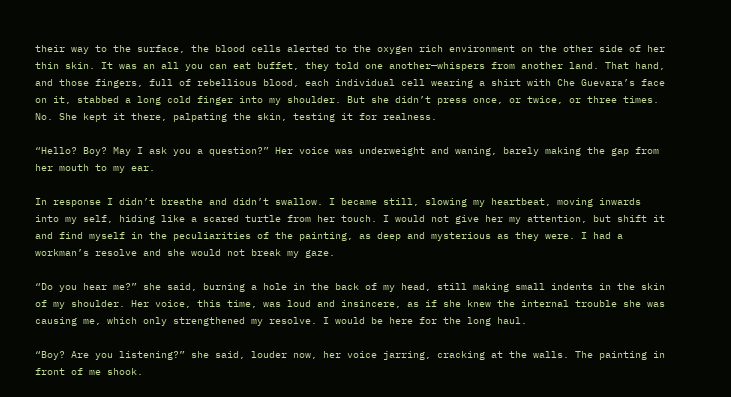their way to the surface, the blood cells alerted to the oxygen rich environment on the other side of her thin skin. It was an all you can eat buffet, they told one another—whispers from another land. That hand, and those fingers, full of rebellious blood, each individual cell wearing a shirt with Che Guevara’s face on it, stabbed a long cold finger into my shoulder. But she didn’t press once, or twice, or three times. No. She kept it there, palpating the skin, testing it for realness.

“Hello? Boy? May I ask you a question?” Her voice was underweight and waning, barely making the gap from her mouth to my ear.

In response I didn’t breathe and didn’t swallow. I became still, slowing my heartbeat, moving inwards into my self, hiding like a scared turtle from her touch. I would not give her my attention, but shift it and find myself in the peculiarities of the painting, as deep and mysterious as they were. I had a workman’s resolve and she would not break my gaze.

“Do you hear me?” she said, burning a hole in the back of my head, still making small indents in the skin of my shoulder. Her voice, this time, was loud and insincere, as if she knew the internal trouble she was causing me, which only strengthened my resolve. I would be here for the long haul.

“Boy? Are you listening?” she said, louder now, her voice jarring, cracking at the walls. The painting in front of me shook.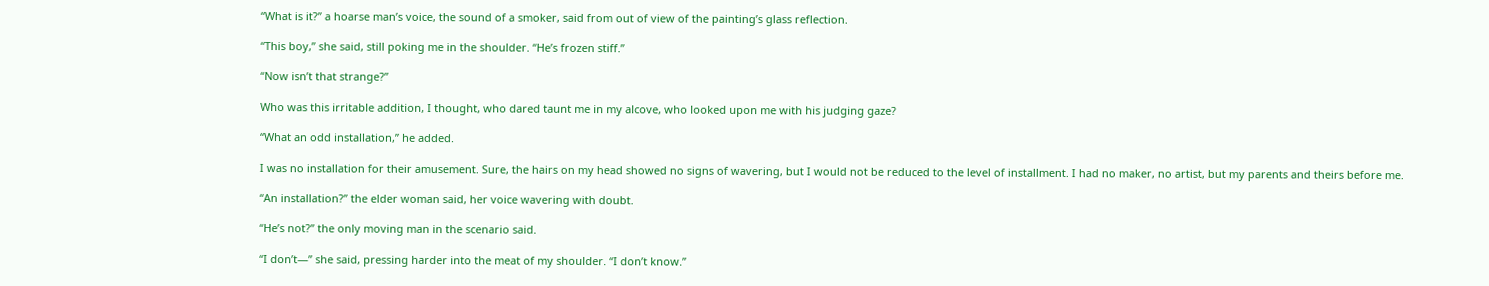“What is it?” a hoarse man’s voice, the sound of a smoker, said from out of view of the painting’s glass reflection.

“This boy,” she said, still poking me in the shoulder. “He’s frozen stiff.”

“Now isn’t that strange?”

Who was this irritable addition, I thought, who dared taunt me in my alcove, who looked upon me with his judging gaze?

“What an odd installation,” he added.

I was no installation for their amusement. Sure, the hairs on my head showed no signs of wavering, but I would not be reduced to the level of installment. I had no maker, no artist, but my parents and theirs before me.

“An installation?” the elder woman said, her voice wavering with doubt.

“He’s not?” the only moving man in the scenario said.

“I don’t—” she said, pressing harder into the meat of my shoulder. “I don’t know.”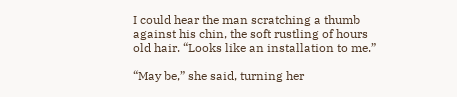I could hear the man scratching a thumb against his chin, the soft rustling of hours old hair. “Looks like an installation to me.”

“May be,” she said, turning her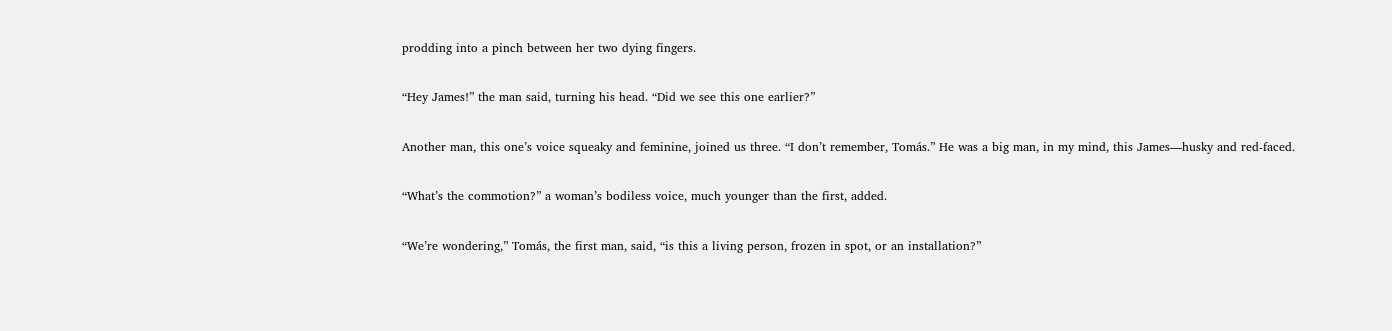prodding into a pinch between her two dying fingers.

“Hey James!” the man said, turning his head. “Did we see this one earlier?”

Another man, this one’s voice squeaky and feminine, joined us three. “I don’t remember, Tomás.” He was a big man, in my mind, this James—husky and red-faced.

“What’s the commotion?” a woman’s bodiless voice, much younger than the first, added.

“We’re wondering,” Tomás, the first man, said, “is this a living person, frozen in spot, or an installation?”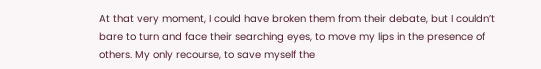At that very moment, I could have broken them from their debate, but I couldn’t bare to turn and face their searching eyes, to move my lips in the presence of others. My only recourse, to save myself the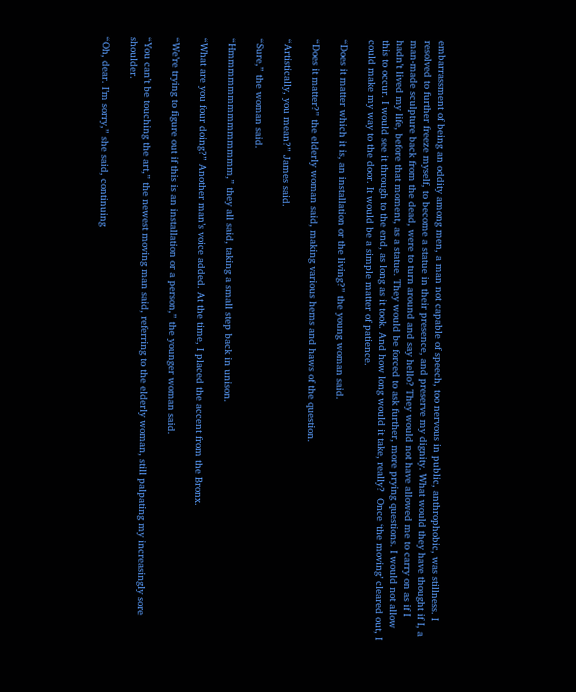embarrassment of being an oddity among men, a man not capable of speech, too nervous in public, anthrophobic, was stillness. I resolved to further freeze myself, to become a statue in their presence, and preserve my dignity. What would they have thought if I, a man-made sculpture back from the dead, were to turn around and say hello? They would not have allowed me to carry on as if I hadn’t lived my life, before that moment, as a statue. They would be forced to ask further, more prying questions. I would not allow this to occur. I would see it through to the end, as long as it took. And how long would it take, really?  Once ‘the moving’ cleared out, I could make my way to the door. It would be a simple matter of patience.

“Does it matter which it is, an installation or the living?” the young woman said.

“Does it matter?” the elderly woman said, making various hems and haws of the question.

“Artistically, you mean?” James said.

“Sure,” the woman said.

“Hmmmmmmmmmmmmmm,” they all said, taking a small step back in unison.

“What are you four doing?” Another man’s voice added. At the time, I placed the accent from the Bronx.

“We’re trying to figure out if this is an installation or a person,” the younger woman said.

“You can’t be touching the art,” the newest moving man said, referring to the elderly woman, still palpating my increasingly sore shoulder.

“Oh, dear. I’m sorry,” she said, continuing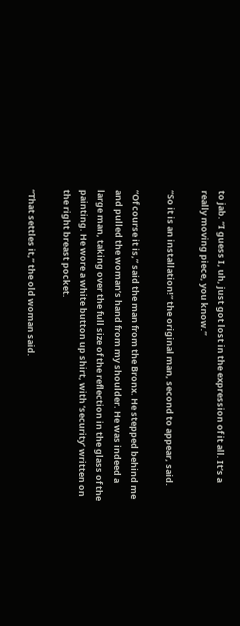to jab. “I guess I, uh, just got lost in the expression of it all. It’s a really moving piece, you know.”

“So it is an installation!” the original man, second to appear, said.

“Of course it is,” said the man from the Bronx. He stepped behind me and pulled the woman’s hand from my shoulder. He was indeed a large man, taking over the full size of the reflection in the glass of the painting. He wore a white button up shirt, with ‘security’ written on the right breast pocket.

“That settles it,” the old woman said.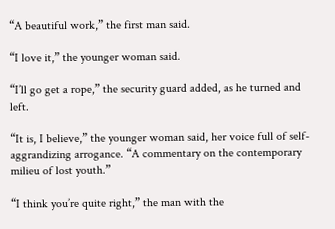“A beautiful work,” the first man said.

“I love it,” the younger woman said.

“I’ll go get a rope,” the security guard added, as he turned and left.

“It is, I believe,” the younger woman said, her voice full of self-aggrandizing arrogance. “A commentary on the contemporary milieu of lost youth.”

“I think you’re quite right,” the man with the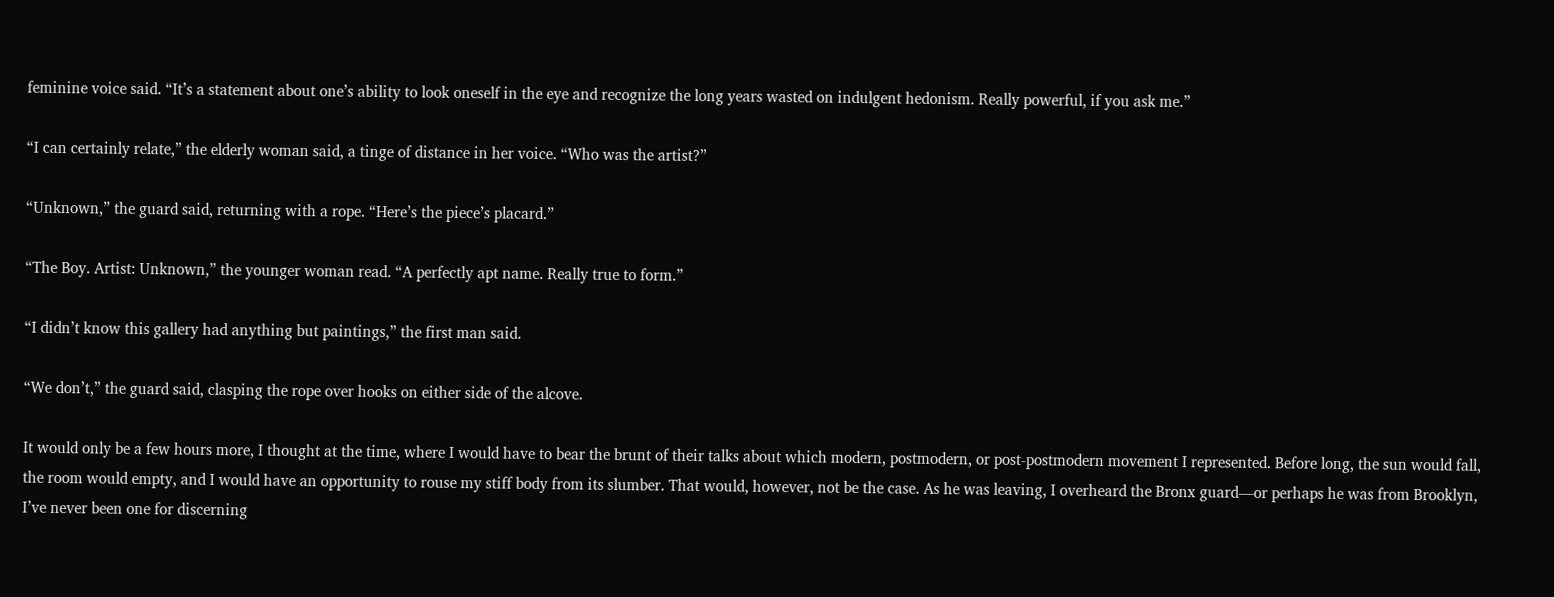feminine voice said. “It’s a statement about one’s ability to look oneself in the eye and recognize the long years wasted on indulgent hedonism. Really powerful, if you ask me.”

“I can certainly relate,” the elderly woman said, a tinge of distance in her voice. “Who was the artist?”

“Unknown,” the guard said, returning with a rope. “Here’s the piece’s placard.”

“The Boy. Artist: Unknown,” the younger woman read. “A perfectly apt name. Really true to form.”

“I didn’t know this gallery had anything but paintings,” the first man said.

“We don’t,” the guard said, clasping the rope over hooks on either side of the alcove.

It would only be a few hours more, I thought at the time, where I would have to bear the brunt of their talks about which modern, postmodern, or post-postmodern movement I represented. Before long, the sun would fall, the room would empty, and I would have an opportunity to rouse my stiff body from its slumber. That would, however, not be the case. As he was leaving, I overheard the Bronx guard—or perhaps he was from Brooklyn, I’ve never been one for discerning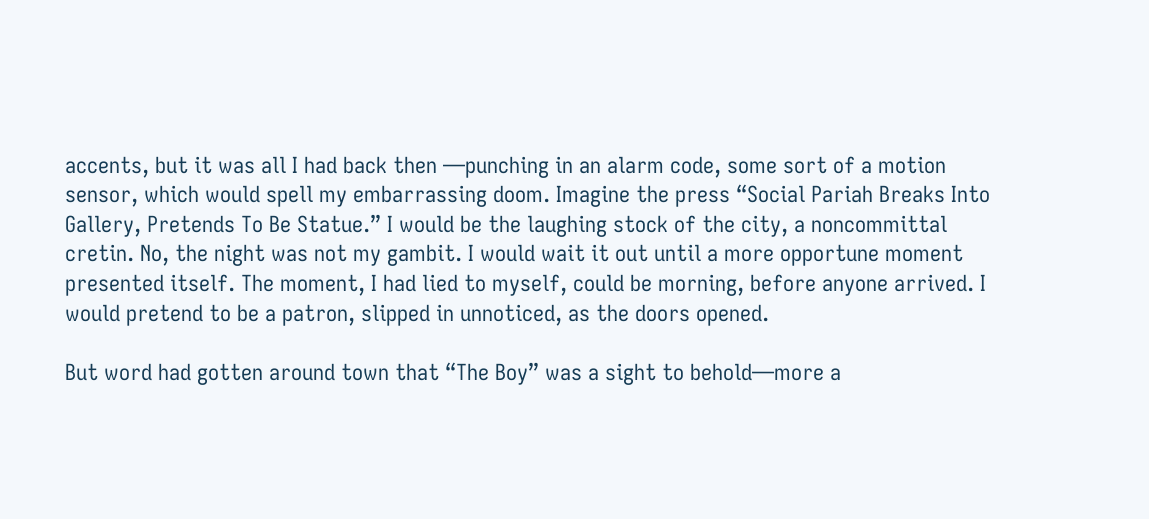accents, but it was all I had back then —punching in an alarm code, some sort of a motion sensor, which would spell my embarrassing doom. Imagine the press “Social Pariah Breaks Into Gallery, Pretends To Be Statue.” I would be the laughing stock of the city, a noncommittal cretin. No, the night was not my gambit. I would wait it out until a more opportune moment presented itself. The moment, I had lied to myself, could be morning, before anyone arrived. I would pretend to be a patron, slipped in unnoticed, as the doors opened.

But word had gotten around town that “The Boy” was a sight to behold—more a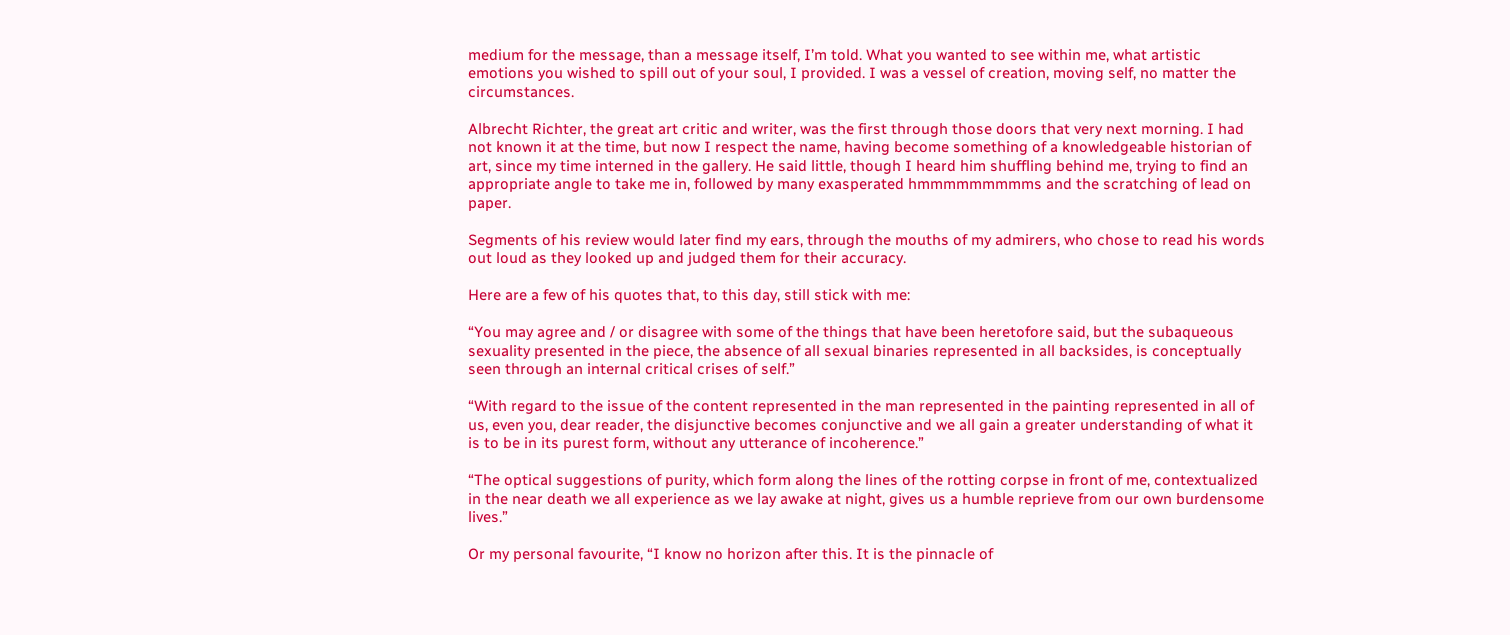medium for the message, than a message itself, I’m told. What you wanted to see within me, what artistic emotions you wished to spill out of your soul, I provided. I was a vessel of creation, moving self, no matter the circumstances.

Albrecht Richter, the great art critic and writer, was the first through those doors that very next morning. I had not known it at the time, but now I respect the name, having become something of a knowledgeable historian of art, since my time interned in the gallery. He said little, though I heard him shuffling behind me, trying to find an appropriate angle to take me in, followed by many exasperated hmmmmmmmmms and the scratching of lead on paper.

Segments of his review would later find my ears, through the mouths of my admirers, who chose to read his words out loud as they looked up and judged them for their accuracy.

Here are a few of his quotes that, to this day, still stick with me:

“You may agree and / or disagree with some of the things that have been heretofore said, but the subaqueous sexuality presented in the piece, the absence of all sexual binaries represented in all backsides, is conceptually seen through an internal critical crises of self.”

“With regard to the issue of the content represented in the man represented in the painting represented in all of us, even you, dear reader, the disjunctive becomes conjunctive and we all gain a greater understanding of what it is to be in its purest form, without any utterance of incoherence.”

“The optical suggestions of purity, which form along the lines of the rotting corpse in front of me, contextualized in the near death we all experience as we lay awake at night, gives us a humble reprieve from our own burdensome lives.”

Or my personal favourite, “I know no horizon after this. It is the pinnacle of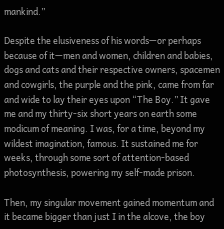mankind.”

Despite the elusiveness of his words—or perhaps because of it—men and women, children and babies, dogs and cats and their respective owners, spacemen and cowgirls, the purple and the pink, came from far and wide to lay their eyes upon “The Boy.” It gave me and my thirty-six short years on earth some modicum of meaning. I was, for a time, beyond my wildest imagination, famous. It sustained me for weeks, through some sort of attention-based photosynthesis, powering my self-made prison.

Then, my singular movement gained momentum and it became bigger than just I in the alcove, the boy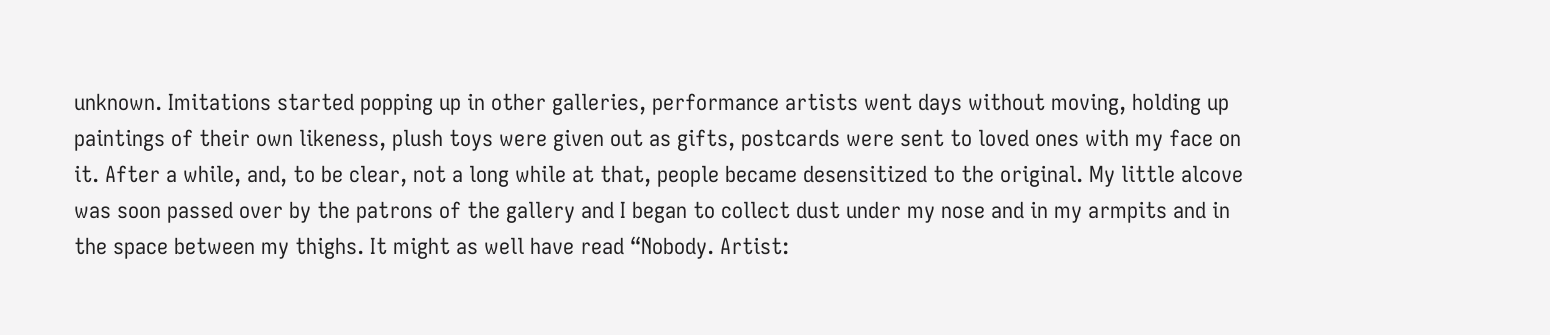unknown. Imitations started popping up in other galleries, performance artists went days without moving, holding up paintings of their own likeness, plush toys were given out as gifts, postcards were sent to loved ones with my face on it. After a while, and, to be clear, not a long while at that, people became desensitized to the original. My little alcove was soon passed over by the patrons of the gallery and I began to collect dust under my nose and in my armpits and in the space between my thighs. It might as well have read “Nobody. Artist: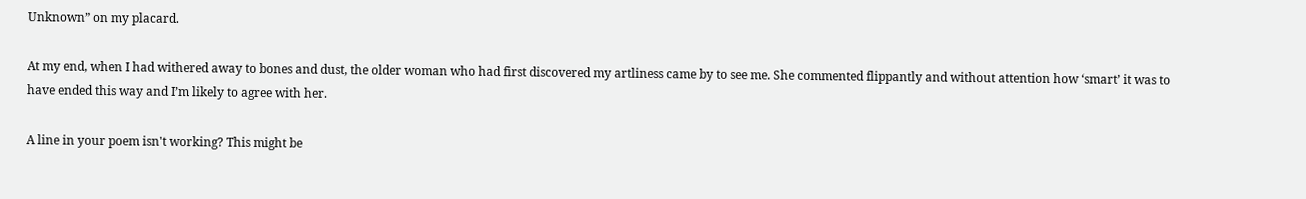Unknown” on my placard.

At my end, when I had withered away to bones and dust, the older woman who had first discovered my artliness came by to see me. She commented flippantly and without attention how ‘smart’ it was to have ended this way and I’m likely to agree with her.

A line in your poem isn't working? This might be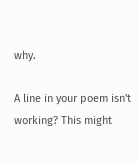why.

A line in your poem isn't working? This might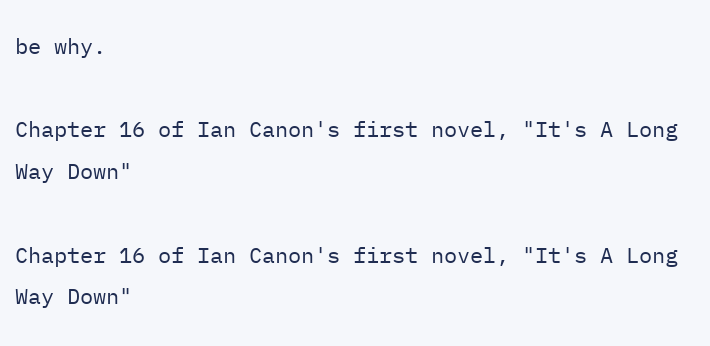be why.

Chapter 16 of Ian Canon's first novel, "It's A Long Way Down"

Chapter 16 of Ian Canon's first novel, "It's A Long Way Down"